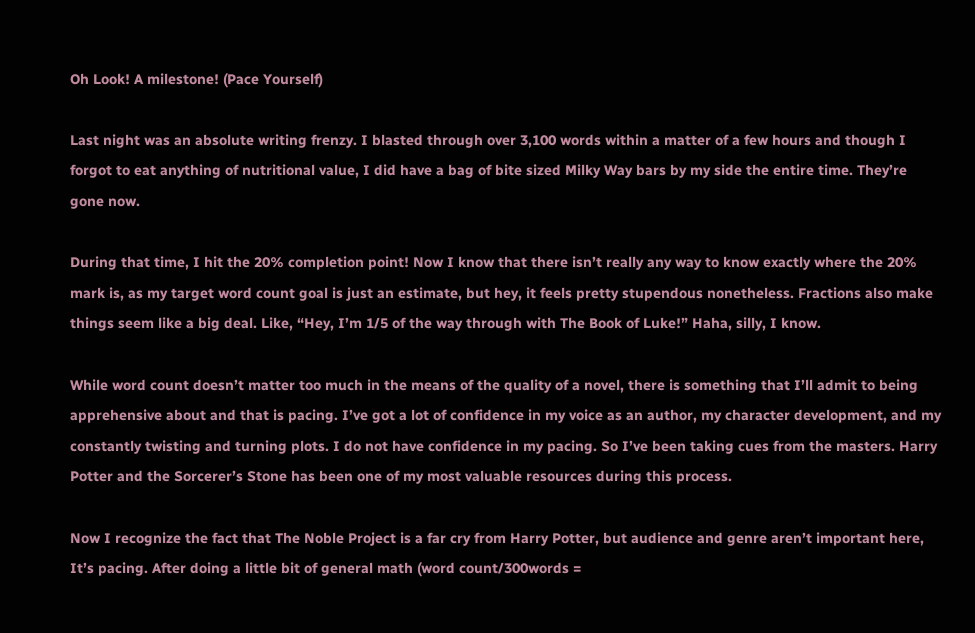Oh Look! A milestone! (Pace Yourself)

Last night was an absolute writing frenzy. I blasted through over 3,100 words within a matter of a few hours and though I forgot to eat anything of nutritional value, I did have a bag of bite sized Milky Way bars by my side the entire time. They’re gone now.

During that time, I hit the 20% completion point! Now I know that there isn’t really any way to know exactly where the 20% mark is, as my target word count goal is just an estimate, but hey, it feels pretty stupendous nonetheless. Fractions also make things seem like a big deal. Like, “Hey, I’m 1/5 of the way through with The Book of Luke!” Haha, silly, I know.

While word count doesn’t matter too much in the means of the quality of a novel, there is something that I’ll admit to being apprehensive about and that is pacing. I’ve got a lot of confidence in my voice as an author, my character development, and my constantly twisting and turning plots. I do not have confidence in my pacing. So I’ve been taking cues from the masters. Harry Potter and the Sorcerer’s Stone has been one of my most valuable resources during this process.

Now I recognize the fact that The Noble Project is a far cry from Harry Potter, but audience and genre aren’t important here, It’s pacing. After doing a little bit of general math (word count/300words =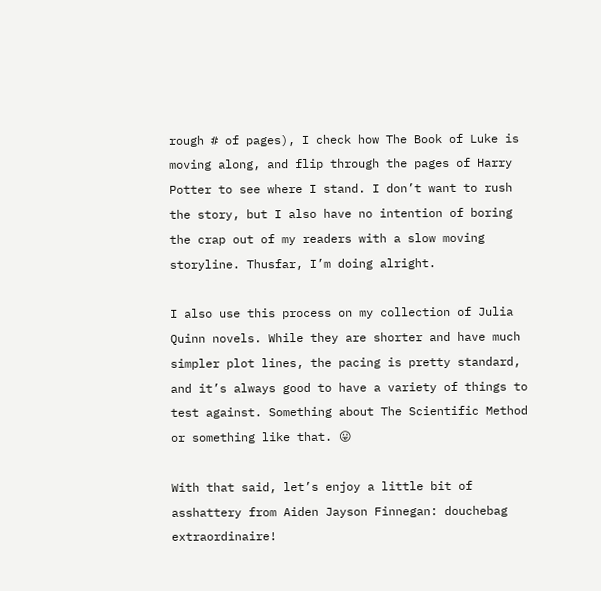rough # of pages), I check how The Book of Luke is moving along, and flip through the pages of Harry Potter to see where I stand. I don’t want to rush the story, but I also have no intention of boring the crap out of my readers with a slow moving storyline. Thusfar, I’m doing alright.

I also use this process on my collection of Julia Quinn novels. While they are shorter and have much simpler plot lines, the pacing is pretty standard, and it’s always good to have a variety of things to test against. Something about The Scientific Method or something like that. 😛

With that said, let’s enjoy a little bit of asshattery from Aiden Jayson Finnegan: douchebag extraordinaire!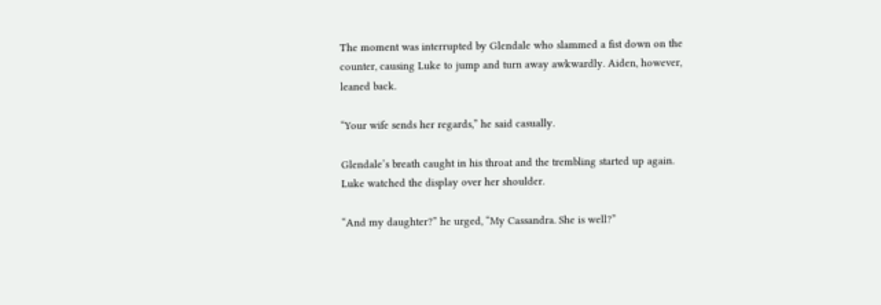The moment was interrupted by Glendale who slammed a fist down on the counter, causing Luke to jump and turn away awkwardly. Aiden, however, leaned back.

“Your wife sends her regards,” he said casually.

Glendale’s breath caught in his throat and the trembling started up again. Luke watched the display over her shoulder.

“And my daughter?” he urged, “My Cassandra. She is well?”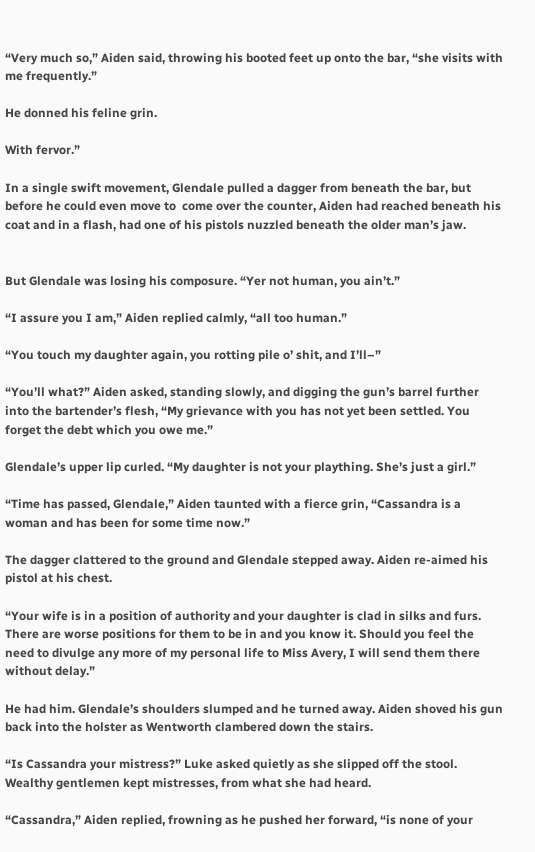“Very much so,” Aiden said, throwing his booted feet up onto the bar, “she visits with me frequently.”

He donned his feline grin.

With fervor.”

In a single swift movement, Glendale pulled a dagger from beneath the bar, but before he could even move to  come over the counter, Aiden had reached beneath his coat and in a flash, had one of his pistols nuzzled beneath the older man’s jaw.


But Glendale was losing his composure. “Yer not human, you ain’t.”

“I assure you I am,” Aiden replied calmly, “all too human.”

“You touch my daughter again, you rotting pile o’ shit, and I’ll–”

“You’ll what?” Aiden asked, standing slowly, and digging the gun’s barrel further into the bartender’s flesh, “My grievance with you has not yet been settled. You forget the debt which you owe me.”

Glendale’s upper lip curled. “My daughter is not your plaything. She’s just a girl.”

“Time has passed, Glendale,” Aiden taunted with a fierce grin, “Cassandra is a woman and has been for some time now.”

The dagger clattered to the ground and Glendale stepped away. Aiden re-aimed his pistol at his chest.

“Your wife is in a position of authority and your daughter is clad in silks and furs. There are worse positions for them to be in and you know it. Should you feel the need to divulge any more of my personal life to Miss Avery, I will send them there without delay.”

He had him. Glendale’s shoulders slumped and he turned away. Aiden shoved his gun back into the holster as Wentworth clambered down the stairs.

“Is Cassandra your mistress?” Luke asked quietly as she slipped off the stool. Wealthy gentlemen kept mistresses, from what she had heard.

“Cassandra,” Aiden replied, frowning as he pushed her forward, “is none of your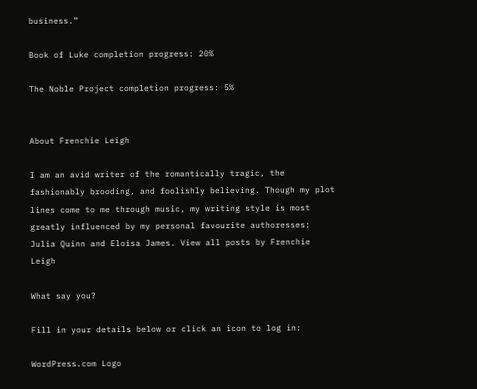business.”

Book of Luke completion progress: 20%

The Noble Project completion progress: 5%


About Frenchie Leigh

I am an avid writer of the romantically tragic, the fashionably brooding, and foolishly believing. Though my plot lines come to me through music, my writing style is most greatly influenced by my personal favourite authoresses: Julia Quinn and Eloisa James. View all posts by Frenchie Leigh

What say you?

Fill in your details below or click an icon to log in:

WordPress.com Logo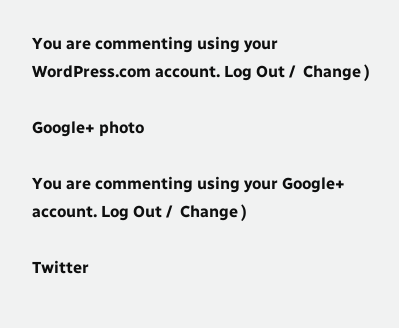You are commenting using your WordPress.com account. Log Out /  Change )

Google+ photo

You are commenting using your Google+ account. Log Out /  Change )

Twitter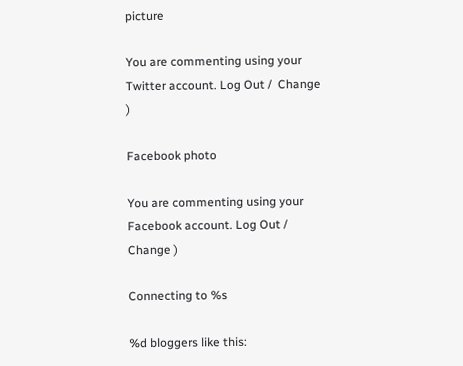picture

You are commenting using your Twitter account. Log Out /  Change )

Facebook photo

You are commenting using your Facebook account. Log Out /  Change )

Connecting to %s

%d bloggers like this: